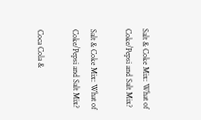Salt & Coke Mix: What of Coke/Pepsi and Salt Mix?

Salt & Coke Mix: What of Coke/Pepsi and Salt Mix?

Coca Cola &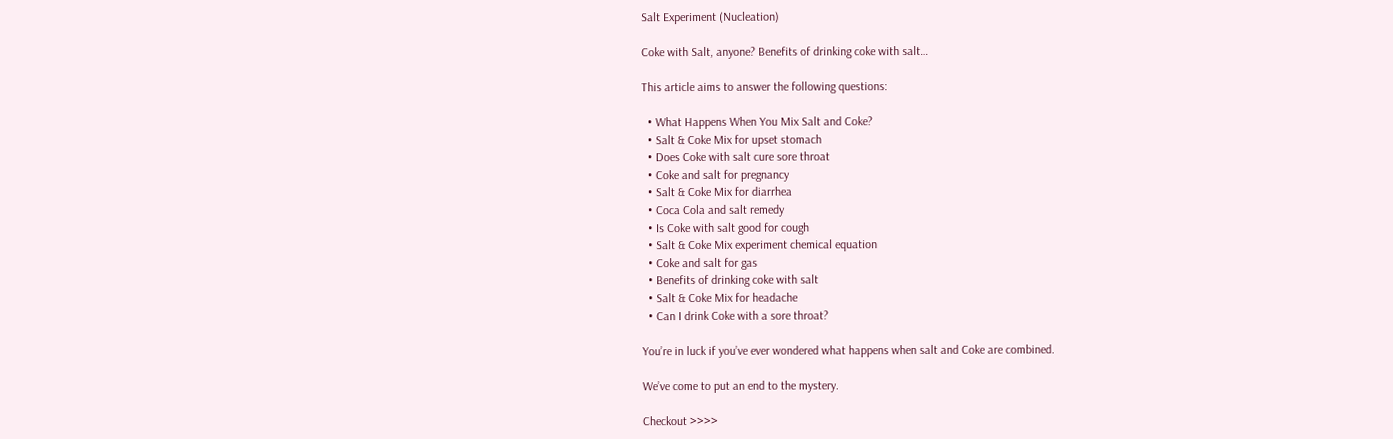Salt Experiment (Nucleation)

Coke with Salt, anyone? Benefits of drinking coke with salt…

This article aims to answer the following questions:

  • What Happens When You Mix Salt and Coke?
  • Salt & Coke Mix for upset stomach
  • Does Coke with salt cure sore throat
  • Coke and salt for pregnancy
  • Salt & Coke Mix for diarrhea
  • Coca Cola and salt remedy
  • Is Coke with salt good for cough
  • Salt & Coke Mix experiment chemical equation
  • Coke and salt for gas
  • Benefits of drinking coke with salt
  • Salt & Coke Mix for headache
  • Can I drink Coke with a sore throat?

You’re in luck if you’ve ever wondered what happens when salt and Coke are combined.

We’ve come to put an end to the mystery.

Checkout >>>>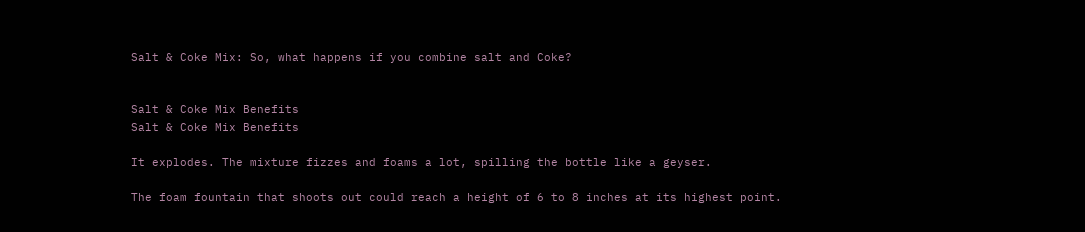Salt & Coke Mix: So, what happens if you combine salt and Coke?


Salt & Coke Mix Benefits
Salt & Coke Mix Benefits

It explodes. The mixture fizzes and foams a lot, spilling the bottle like a geyser.

The foam fountain that shoots out could reach a height of 6 to 8 inches at its highest point.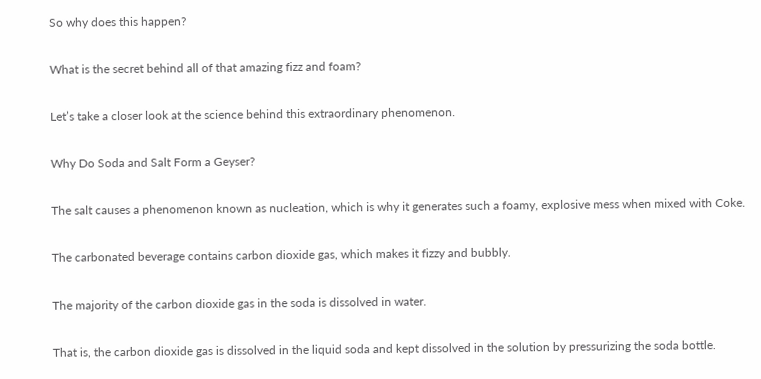So why does this happen?

What is the secret behind all of that amazing fizz and foam?

Let’s take a closer look at the science behind this extraordinary phenomenon.

Why Do Soda and Salt Form a Geyser?

The salt causes a phenomenon known as nucleation, which is why it generates such a foamy, explosive mess when mixed with Coke.

The carbonated beverage contains carbon dioxide gas, which makes it fizzy and bubbly.

The majority of the carbon dioxide gas in the soda is dissolved in water.

That is, the carbon dioxide gas is dissolved in the liquid soda and kept dissolved in the solution by pressurizing the soda bottle.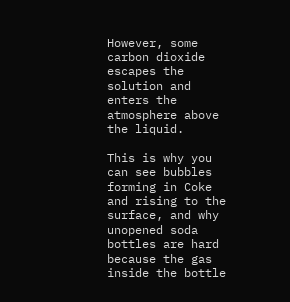However, some carbon dioxide escapes the solution and enters the atmosphere above the liquid.

This is why you can see bubbles forming in Coke and rising to the surface, and why unopened soda bottles are hard because the gas inside the bottle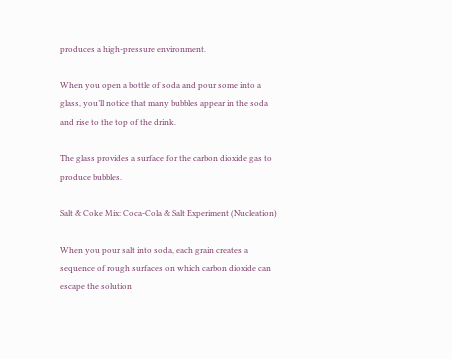produces a high-pressure environment.

When you open a bottle of soda and pour some into a glass, you’ll notice that many bubbles appear in the soda and rise to the top of the drink.

The glass provides a surface for the carbon dioxide gas to produce bubbles.

Salt & Coke Mix: Coca-Cola & Salt Experiment (Nucleation)

When you pour salt into soda, each grain creates a sequence of rough surfaces on which carbon dioxide can escape the solution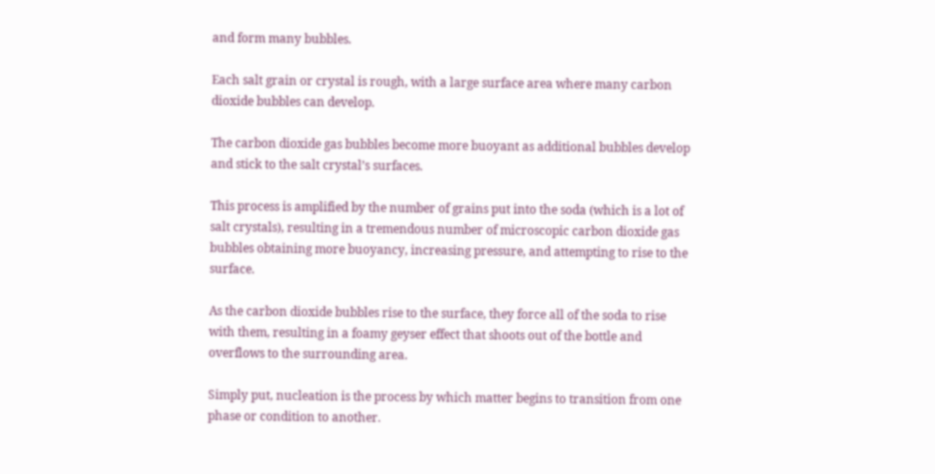and form many bubbles.

Each salt grain or crystal is rough, with a large surface area where many carbon dioxide bubbles can develop.

The carbon dioxide gas bubbles become more buoyant as additional bubbles develop and stick to the salt crystal’s surfaces.

This process is amplified by the number of grains put into the soda (which is a lot of salt crystals), resulting in a tremendous number of microscopic carbon dioxide gas bubbles obtaining more buoyancy, increasing pressure, and attempting to rise to the surface.

As the carbon dioxide bubbles rise to the surface, they force all of the soda to rise with them, resulting in a foamy geyser effect that shoots out of the bottle and overflows to the surrounding area.

Simply put, nucleation is the process by which matter begins to transition from one phase or condition to another.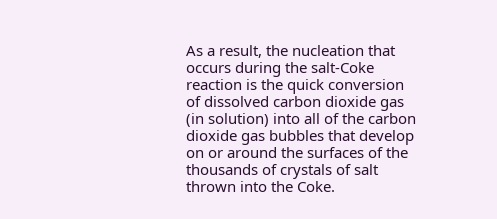As a result, the nucleation that occurs during the salt-Coke reaction is the quick conversion of dissolved carbon dioxide gas (in solution) into all of the carbon dioxide gas bubbles that develop on or around the surfaces of the thousands of crystals of salt thrown into the Coke.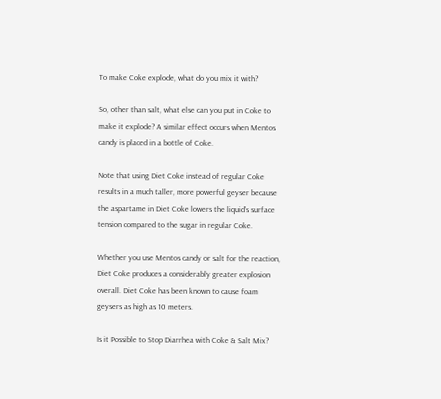To make Coke explode, what do you mix it with?

So, other than salt, what else can you put in Coke to make it explode? A similar effect occurs when Mentos candy is placed in a bottle of Coke.

Note that using Diet Coke instead of regular Coke results in a much taller, more powerful geyser because the aspartame in Diet Coke lowers the liquid’s surface tension compared to the sugar in regular Coke.

Whether you use Mentos candy or salt for the reaction, Diet Coke produces a considerably greater explosion overall. Diet Coke has been known to cause foam geysers as high as 10 meters.

Is it Possible to Stop Diarrhea with Coke & Salt Mix?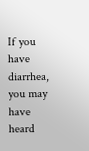If you have diarrhea, you may have heard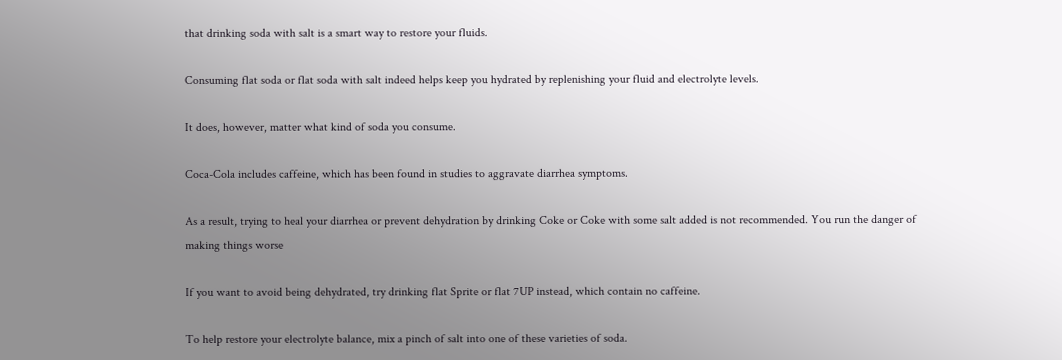that drinking soda with salt is a smart way to restore your fluids.

Consuming flat soda or flat soda with salt indeed helps keep you hydrated by replenishing your fluid and electrolyte levels.

It does, however, matter what kind of soda you consume.

Coca-Cola includes caffeine, which has been found in studies to aggravate diarrhea symptoms.

As a result, trying to heal your diarrhea or prevent dehydration by drinking Coke or Coke with some salt added is not recommended. You run the danger of making things worse

If you want to avoid being dehydrated, try drinking flat Sprite or flat 7UP instead, which contain no caffeine.

To help restore your electrolyte balance, mix a pinch of salt into one of these varieties of soda.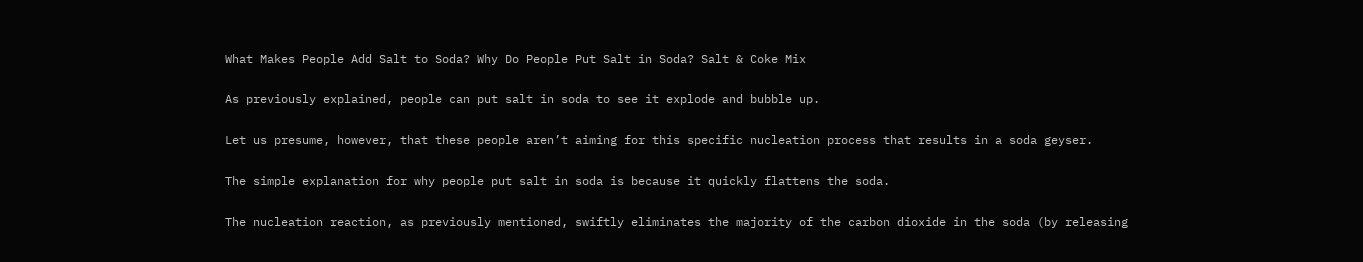What Makes People Add Salt to Soda? Why Do People Put Salt in Soda? Salt & Coke Mix

As previously explained, people can put salt in soda to see it explode and bubble up.

Let us presume, however, that these people aren’t aiming for this specific nucleation process that results in a soda geyser.

The simple explanation for why people put salt in soda is because it quickly flattens the soda.

The nucleation reaction, as previously mentioned, swiftly eliminates the majority of the carbon dioxide in the soda (by releasing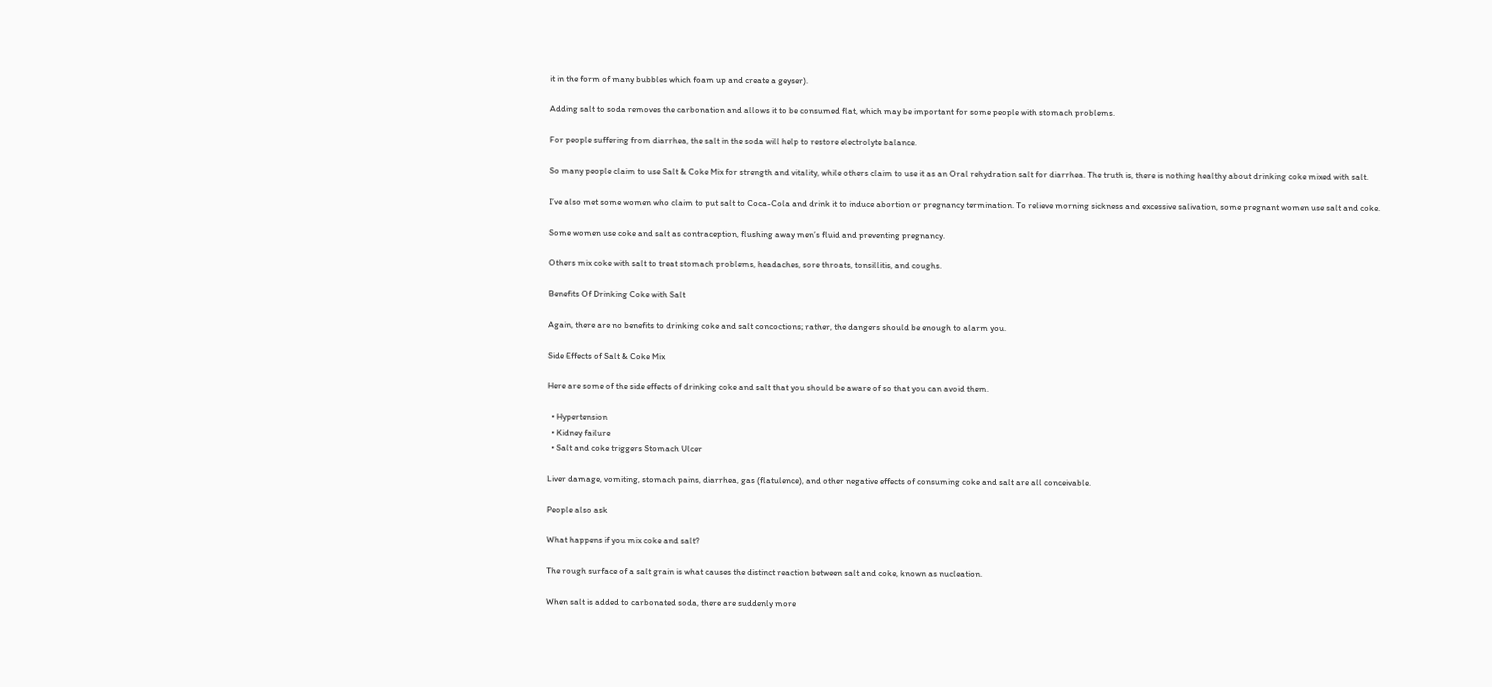it in the form of many bubbles which foam up and create a geyser).

Adding salt to soda removes the carbonation and allows it to be consumed flat, which may be important for some people with stomach problems.

For people suffering from diarrhea, the salt in the soda will help to restore electrolyte balance.

So many people claim to use Salt & Coke Mix for strength and vitality, while others claim to use it as an Oral rehydration salt for diarrhea. The truth is, there is nothing healthy about drinking coke mixed with salt.

I’ve also met some women who claim to put salt to Coca-Cola and drink it to induce abortion or pregnancy termination. To relieve morning sickness and excessive salivation, some pregnant women use salt and coke.

Some women use coke and salt as contraception, flushing away men’s fluid and preventing pregnancy.

Others mix coke with salt to treat stomach problems, headaches, sore throats, tonsillitis, and coughs.

Benefits Of Drinking Coke with Salt

Again, there are no benefits to drinking coke and salt concoctions; rather, the dangers should be enough to alarm you.

Side Effects of Salt & Coke Mix

Here are some of the side effects of drinking coke and salt that you should be aware of so that you can avoid them.

  • Hypertension
  • Kidney failure
  • Salt and coke triggers Stomach Ulcer

Liver damage, vomiting, stomach pains, diarrhea, gas (flatulence), and other negative effects of consuming coke and salt are all conceivable.

People also ask

What happens if you mix coke and salt?

The rough surface of a salt grain is what causes the distinct reaction between salt and coke, known as nucleation.

When salt is added to carbonated soda, there are suddenly more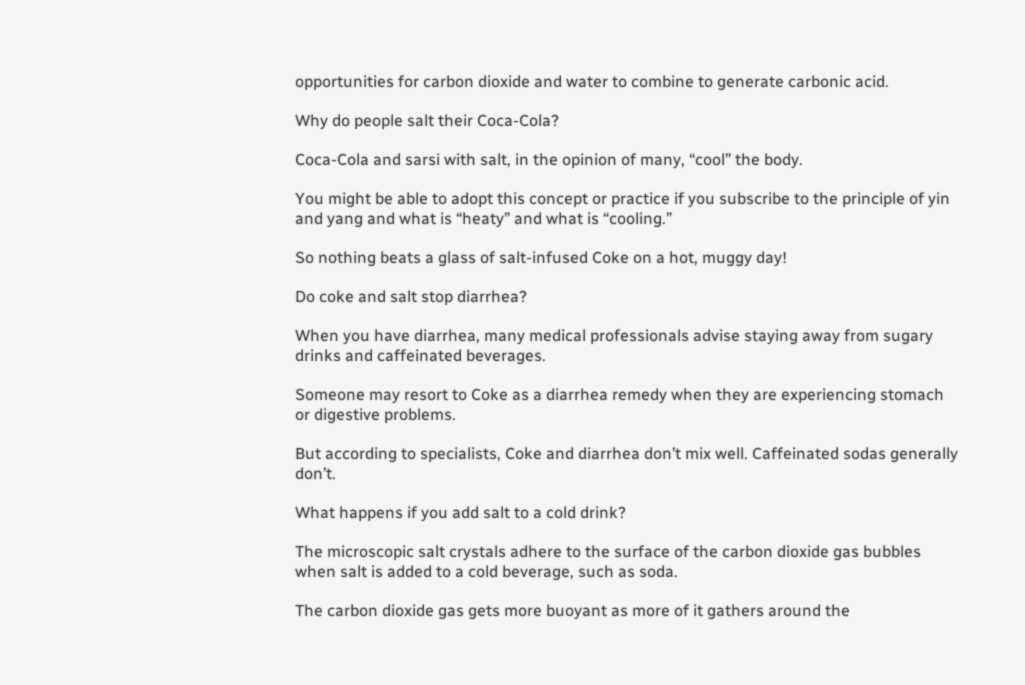opportunities for carbon dioxide and water to combine to generate carbonic acid.

Why do people salt their Coca-Cola?

Coca-Cola and sarsi with salt, in the opinion of many, “cool” the body.

You might be able to adopt this concept or practice if you subscribe to the principle of yin and yang and what is “heaty” and what is “cooling.”

So nothing beats a glass of salt-infused Coke on a hot, muggy day!

Do coke and salt stop diarrhea?

When you have diarrhea, many medical professionals advise staying away from sugary drinks and caffeinated beverages.

Someone may resort to Coke as a diarrhea remedy when they are experiencing stomach or digestive problems.

But according to specialists, Coke and diarrhea don’t mix well. Caffeinated sodas generally don’t.

What happens if you add salt to a cold drink?

The microscopic salt crystals adhere to the surface of the carbon dioxide gas bubbles when salt is added to a cold beverage, such as soda.

The carbon dioxide gas gets more buoyant as more of it gathers around the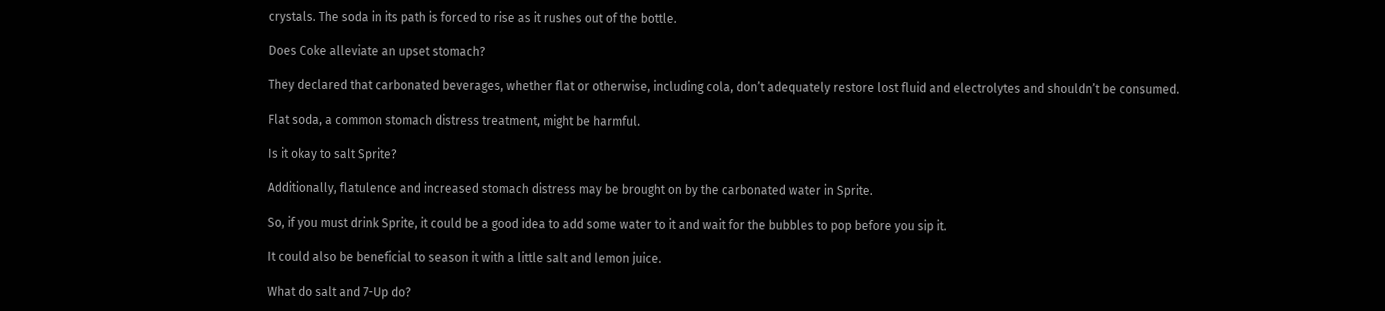crystals. The soda in its path is forced to rise as it rushes out of the bottle.

Does Coke alleviate an upset stomach?

They declared that carbonated beverages, whether flat or otherwise, including cola, don’t adequately restore lost fluid and electrolytes and shouldn’t be consumed.

Flat soda, a common stomach distress treatment, might be harmful.

Is it okay to salt Sprite?

Additionally, flatulence and increased stomach distress may be brought on by the carbonated water in Sprite.

So, if you must drink Sprite, it could be a good idea to add some water to it and wait for the bubbles to pop before you sip it.

It could also be beneficial to season it with a little salt and lemon juice.

What do salt and 7-Up do?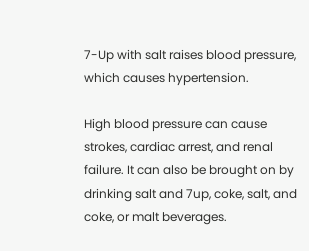7-Up with salt raises blood pressure, which causes hypertension.

High blood pressure can cause strokes, cardiac arrest, and renal failure. It can also be brought on by drinking salt and 7up, coke, salt, and coke, or malt beverages.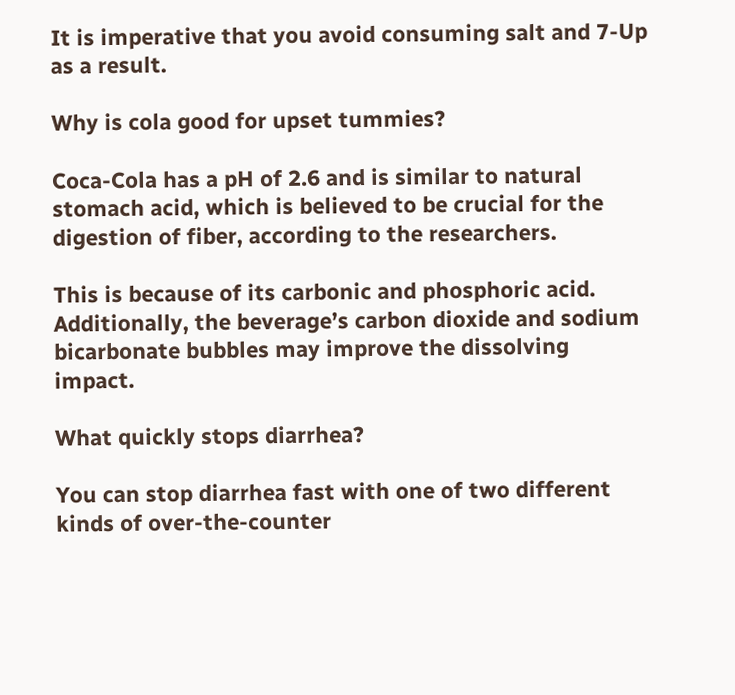It is imperative that you avoid consuming salt and 7-Up as a result.

Why is cola good for upset tummies?

Coca-Cola has a pH of 2.6 and is similar to natural stomach acid, which is believed to be crucial for the digestion of fiber, according to the researchers.

This is because of its carbonic and phosphoric acid. Additionally, the beverage’s carbon dioxide and sodium bicarbonate bubbles may improve the dissolving impact.

What quickly stops diarrhea?

You can stop diarrhea fast with one of two different kinds of over-the-counter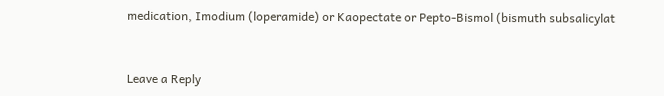medication, Imodium (loperamide) or Kaopectate or Pepto-Bismol (bismuth subsalicylat


Leave a Reply